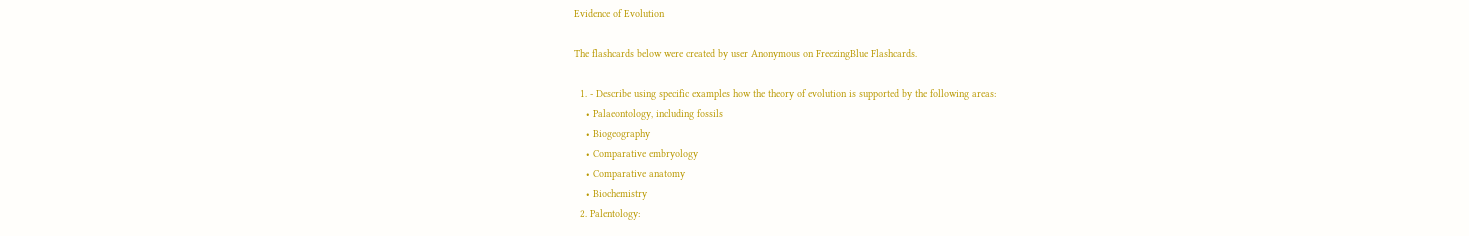Evidence of Evolution

The flashcards below were created by user Anonymous on FreezingBlue Flashcards.

  1. - Describe using specific examples how the theory of evolution is supported by the following areas:
    • Palaeontology, including fossils
    • Biogeography
    • Comparative embryology
    • Comparative anatomy
    • Biochemistry
  2. Palentology: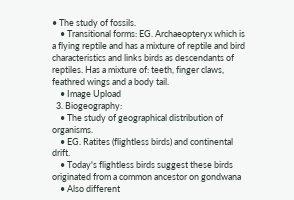• The study of fossils.
    • Transitional forms: EG. Archaeopteryx which is a flying reptile and has a mixture of reptile and bird characteristics and links birds as descendants of reptiles. Has a mixture of: teeth, finger claws, feathred wings and a body tail.
    • Image Upload
  3. Biogeography:
    • The study of geographical distribution of organisms.
    • EG. Ratites (flightless birds) and continental drift.
    • Today's flightless birds suggest these birds originated from a common ancestor on gondwana
    • Also different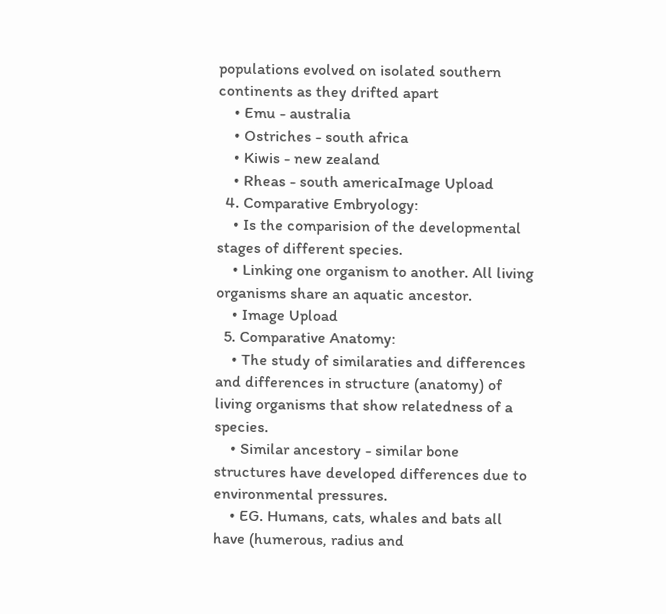populations evolved on isolated southern continents as they drifted apart
    • Emu - australia
    • Ostriches - south africa
    • Kiwis - new zealand
    • Rheas - south americaImage Upload
  4. Comparative Embryology:
    • Is the comparision of the developmental stages of different species.
    • Linking one organism to another. All living organisms share an aquatic ancestor.
    • Image Upload
  5. Comparative Anatomy:
    • The study of similaraties and differences and differences in structure (anatomy) of living organisms that show relatedness of a species.
    • Similar ancestory - similar bone structures have developed differences due to environmental pressures.
    • EG. Humans, cats, whales and bats all have (humerous, radius and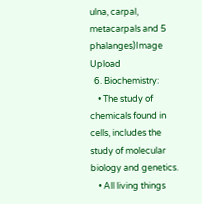ulna, carpal, metacarpals and 5 phalanges)Image Upload
  6. Biochemistry:
    • The study of chemicals found in cells, includes the study of molecular biology and genetics.
    • All living things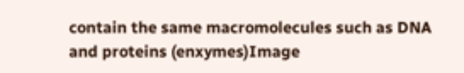contain the same macromolecules such as DNA and proteins (enxymes)Image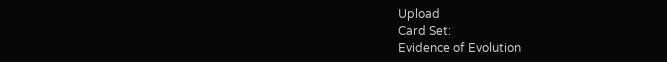Upload
Card Set:
Evidence of Evolution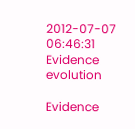2012-07-07 06:46:31
Evidence evolution

Evidence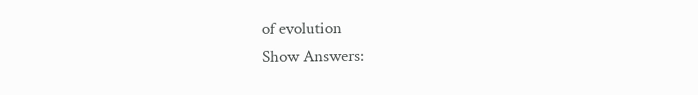of evolution
Show Answers: